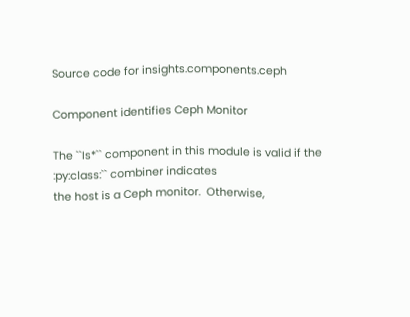Source code for insights.components.ceph

Component identifies Ceph Monitor

The ``Is*`` component in this module is valid if the
:py:class:`` combiner indicates
the host is a Ceph monitor.  Otherwise,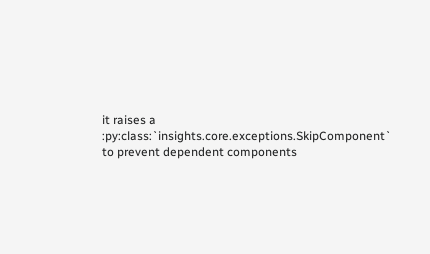it raises a
:py:class:`insights.core.exceptions.SkipComponent` to prevent dependent components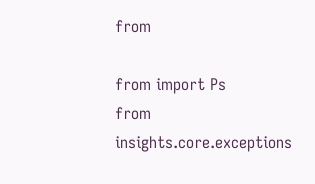from

from import Ps
from insights.core.exceptions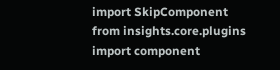import SkipComponent
from insights.core.plugins import component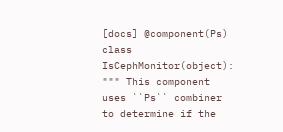[docs] @component(Ps) class IsCephMonitor(object): """ This component uses ``Ps`` combiner to determine if the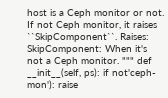host is a Ceph monitor or not. If not Ceph monitor, it raises ``SkipComponent``. Raises: SkipComponent: When it's not a Ceph monitor. """ def __init__(self, ps): if not'ceph-mon'): raise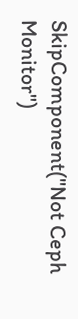SkipComponent("Not Ceph Monitor")